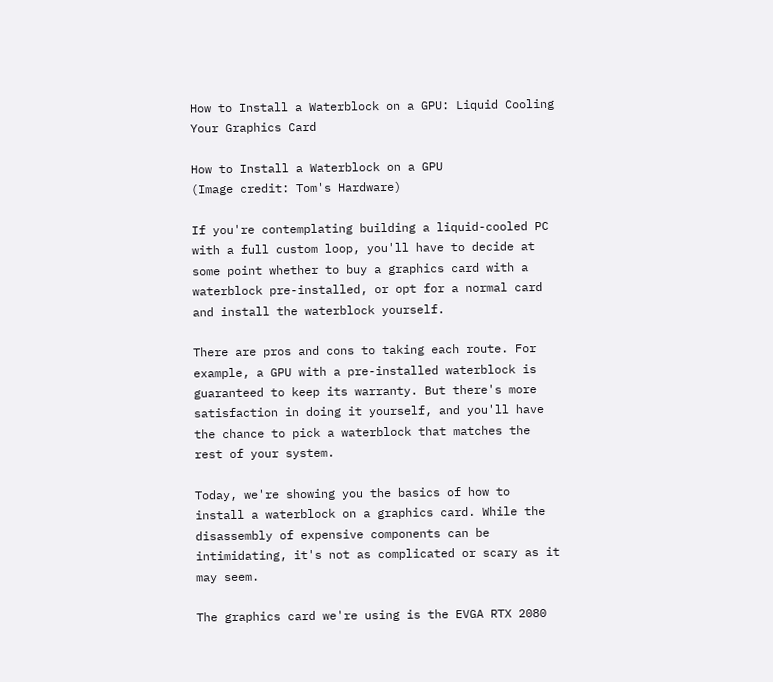How to Install a Waterblock on a GPU: Liquid Cooling Your Graphics Card

How to Install a Waterblock on a GPU
(Image credit: Tom's Hardware)

If you're contemplating building a liquid-cooled PC with a full custom loop, you'll have to decide at some point whether to buy a graphics card with a waterblock pre-installed, or opt for a normal card and install the waterblock yourself.

There are pros and cons to taking each route. For example, a GPU with a pre-installed waterblock is guaranteed to keep its warranty. But there's more satisfaction in doing it yourself, and you'll have the chance to pick a waterblock that matches the rest of your system.

Today, we're showing you the basics of how to install a waterblock on a graphics card. While the disassembly of expensive components can be intimidating, it's not as complicated or scary as it may seem.

The graphics card we're using is the EVGA RTX 2080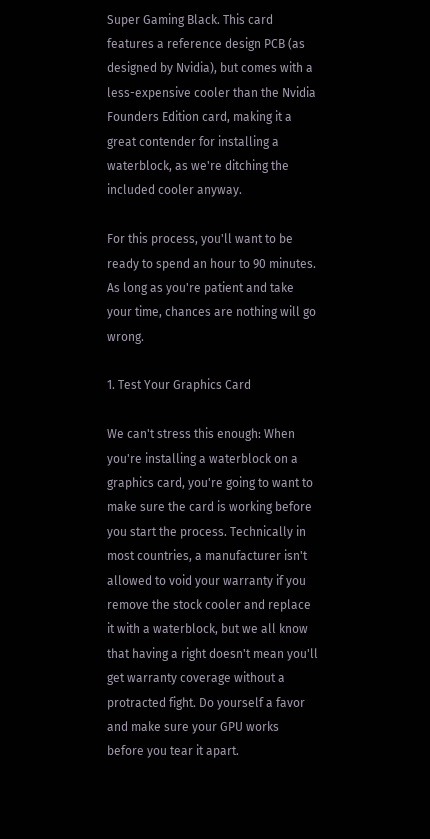Super Gaming Black. This card features a reference design PCB (as designed by Nvidia), but comes with a less-expensive cooler than the Nvidia Founders Edition card, making it a great contender for installing a waterblock, as we're ditching the included cooler anyway.

For this process, you'll want to be ready to spend an hour to 90 minutes. As long as you're patient and take your time, chances are nothing will go wrong.

1. Test Your Graphics Card

We can't stress this enough: When you're installing a waterblock on a graphics card, you're going to want to make sure the card is working before you start the process. Technically in most countries, a manufacturer isn't allowed to void your warranty if you remove the stock cooler and replace it with a waterblock, but we all know that having a right doesn't mean you'll get warranty coverage without a protracted fight. Do yourself a favor and make sure your GPU works before you tear it apart.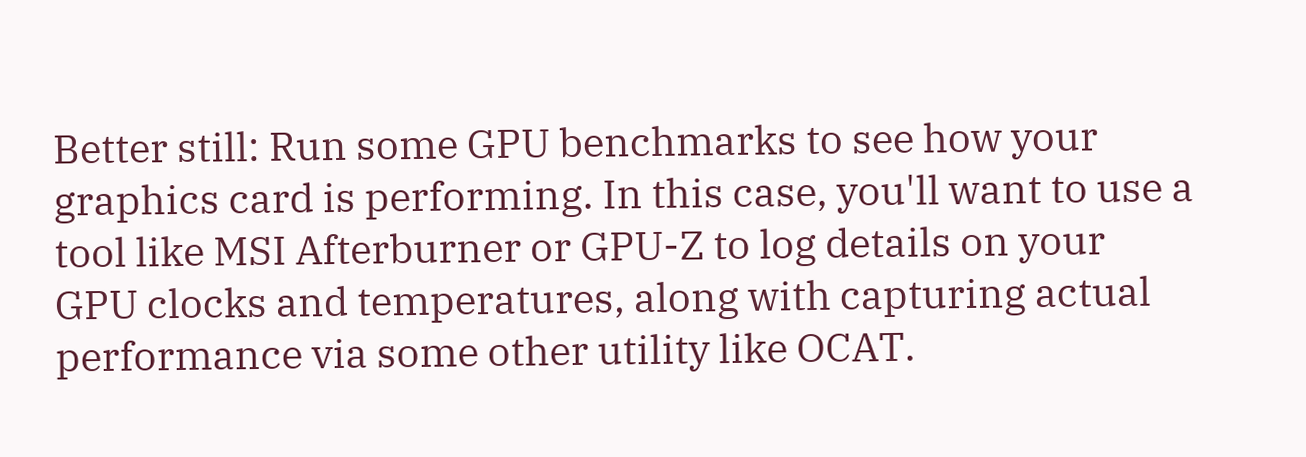Better still: Run some GPU benchmarks to see how your graphics card is performing. In this case, you'll want to use a tool like MSI Afterburner or GPU-Z to log details on your GPU clocks and temperatures, along with capturing actual performance via some other utility like OCAT.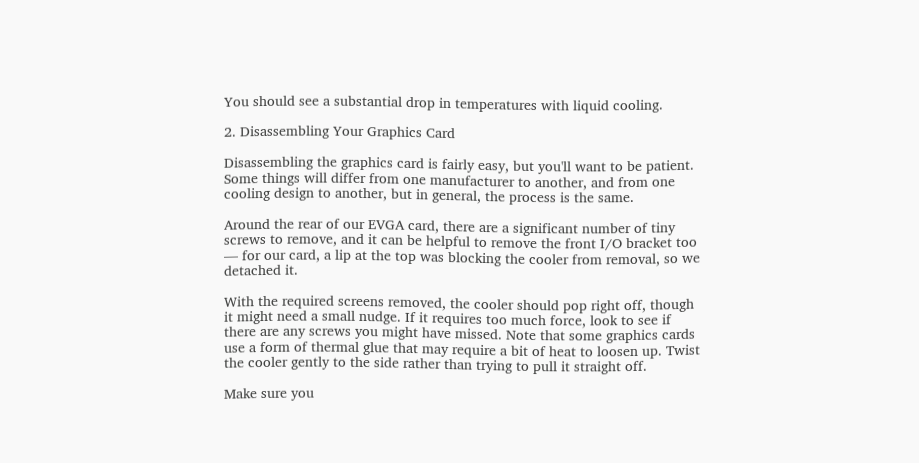You should see a substantial drop in temperatures with liquid cooling.

2. Disassembling Your Graphics Card

Disassembling the graphics card is fairly easy, but you'll want to be patient. Some things will differ from one manufacturer to another, and from one cooling design to another, but in general, the process is the same.

Around the rear of our EVGA card, there are a significant number of tiny screws to remove, and it can be helpful to remove the front I/O bracket too — for our card, a lip at the top was blocking the cooler from removal, so we detached it.

With the required screens removed, the cooler should pop right off, though it might need a small nudge. If it requires too much force, look to see if there are any screws you might have missed. Note that some graphics cards use a form of thermal glue that may require a bit of heat to loosen up. Twist the cooler gently to the side rather than trying to pull it straight off.

Make sure you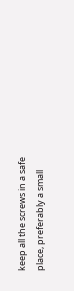keep all the screws in a safe place, preferably a small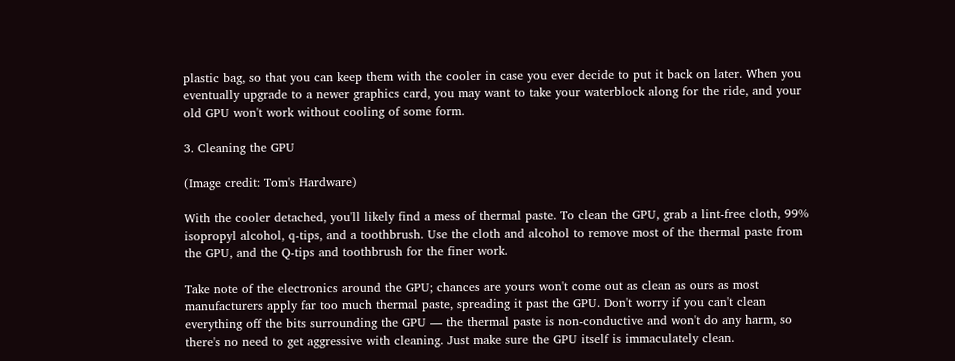plastic bag, so that you can keep them with the cooler in case you ever decide to put it back on later. When you eventually upgrade to a newer graphics card, you may want to take your waterblock along for the ride, and your old GPU won't work without cooling of some form.

3. Cleaning the GPU

(Image credit: Tom's Hardware)

With the cooler detached, you'll likely find a mess of thermal paste. To clean the GPU, grab a lint-free cloth, 99% isopropyl alcohol, q-tips, and a toothbrush. Use the cloth and alcohol to remove most of the thermal paste from the GPU, and the Q-tips and toothbrush for the finer work.

Take note of the electronics around the GPU; chances are yours won't come out as clean as ours as most manufacturers apply far too much thermal paste, spreading it past the GPU. Don't worry if you can't clean everything off the bits surrounding the GPU — the thermal paste is non-conductive and won't do any harm, so there's no need to get aggressive with cleaning. Just make sure the GPU itself is immaculately clean.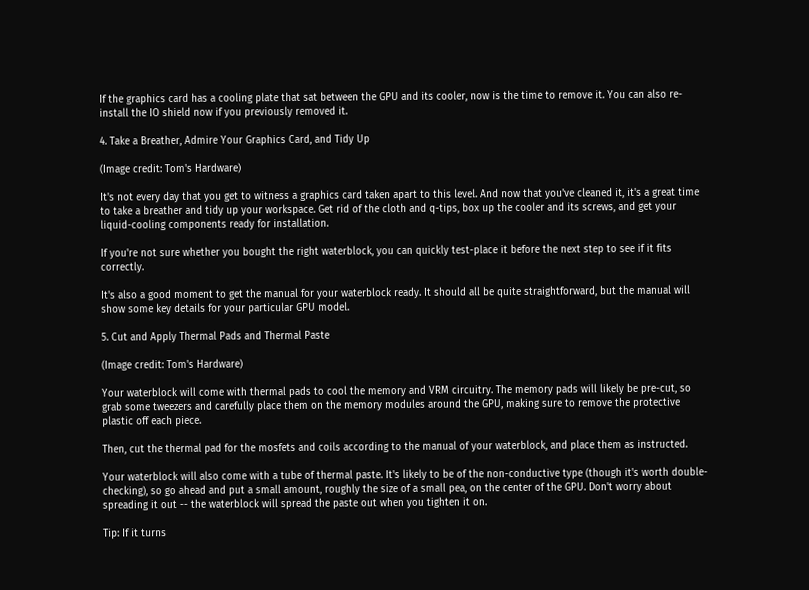If the graphics card has a cooling plate that sat between the GPU and its cooler, now is the time to remove it. You can also re-install the IO shield now if you previously removed it.

4. Take a Breather, Admire Your Graphics Card, and Tidy Up

(Image credit: Tom's Hardware)

It's not every day that you get to witness a graphics card taken apart to this level. And now that you've cleaned it, it's a great time to take a breather and tidy up your workspace. Get rid of the cloth and q-tips, box up the cooler and its screws, and get your liquid-cooling components ready for installation.

If you're not sure whether you bought the right waterblock, you can quickly test-place it before the next step to see if it fits correctly.

It's also a good moment to get the manual for your waterblock ready. It should all be quite straightforward, but the manual will show some key details for your particular GPU model.

5. Cut and Apply Thermal Pads and Thermal Paste

(Image credit: Tom's Hardware)

Your waterblock will come with thermal pads to cool the memory and VRM circuitry. The memory pads will likely be pre-cut, so grab some tweezers and carefully place them on the memory modules around the GPU, making sure to remove the protective plastic off each piece.

Then, cut the thermal pad for the mosfets and coils according to the manual of your waterblock, and place them as instructed.

Your waterblock will also come with a tube of thermal paste. It's likely to be of the non-conductive type (though it's worth double-checking), so go ahead and put a small amount, roughly the size of a small pea, on the center of the GPU. Don't worry about spreading it out -- the waterblock will spread the paste out when you tighten it on.

Tip: If it turns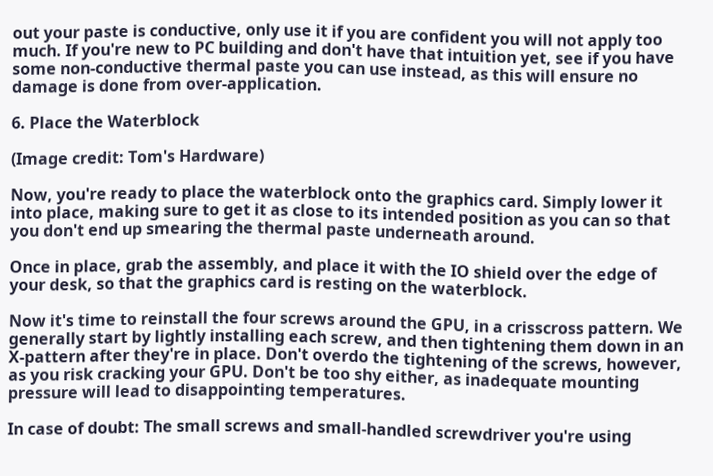out your paste is conductive, only use it if you are confident you will not apply too much. If you're new to PC building and don't have that intuition yet, see if you have some non-conductive thermal paste you can use instead, as this will ensure no damage is done from over-application.

6. Place the Waterblock

(Image credit: Tom's Hardware)

Now, you're ready to place the waterblock onto the graphics card. Simply lower it into place, making sure to get it as close to its intended position as you can so that you don't end up smearing the thermal paste underneath around.

Once in place, grab the assembly, and place it with the IO shield over the edge of your desk, so that the graphics card is resting on the waterblock.

Now it's time to reinstall the four screws around the GPU, in a crisscross pattern. We generally start by lightly installing each screw, and then tightening them down in an X-pattern after they're in place. Don't overdo the tightening of the screws, however, as you risk cracking your GPU. Don't be too shy either, as inadequate mounting pressure will lead to disappointing temperatures.

In case of doubt: The small screws and small-handled screwdriver you're using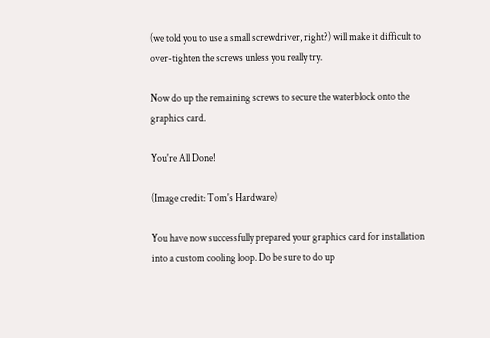(we told you to use a small screwdriver, right?) will make it difficult to over-tighten the screws unless you really try.

Now do up the remaining screws to secure the waterblock onto the graphics card.

You're All Done!

(Image credit: Tom's Hardware)

You have now successfully prepared your graphics card for installation into a custom cooling loop. Do be sure to do up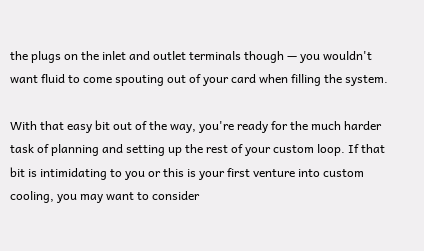the plugs on the inlet and outlet terminals though — you wouldn't want fluid to come spouting out of your card when filling the system.

With that easy bit out of the way, you're ready for the much harder task of planning and setting up the rest of your custom loop. If that bit is intimidating to you or this is your first venture into custom cooling, you may want to consider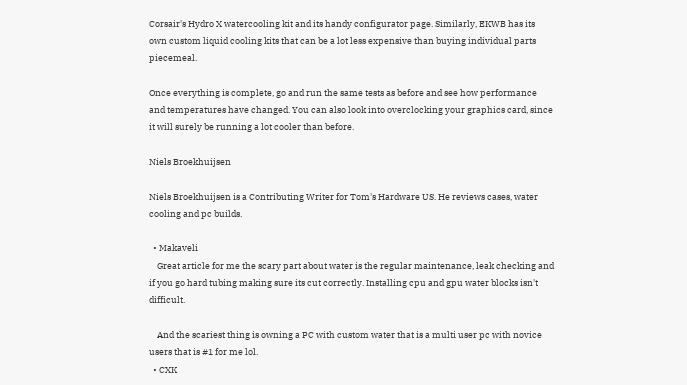Corsair's Hydro X watercooling kit and its handy configurator page. Similarly, EKWB has its own custom liquid cooling kits that can be a lot less expensive than buying individual parts piecemeal.

Once everything is complete, go and run the same tests as before and see how performance and temperatures have changed. You can also look into overclocking your graphics card, since it will surely be running a lot cooler than before.

Niels Broekhuijsen

Niels Broekhuijsen is a Contributing Writer for Tom's Hardware US. He reviews cases, water cooling and pc builds.

  • Makaveli
    Great article for me the scary part about water is the regular maintenance, leak checking and if you go hard tubing making sure its cut correctly. Installing cpu and gpu water blocks isn't difficult.

    And the scariest thing is owning a PC with custom water that is a multi user pc with novice users that is #1 for me lol.
  • CXK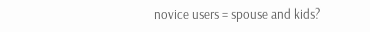novice users = spouse and kids?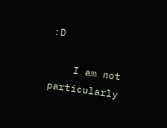:D

    I am not particularly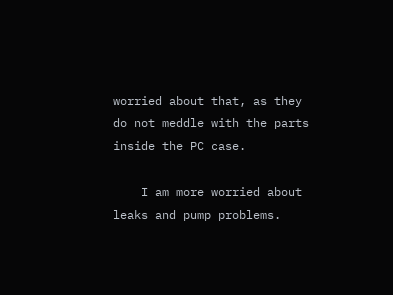worried about that, as they do not meddle with the parts inside the PC case.

    I am more worried about leaks and pump problems.